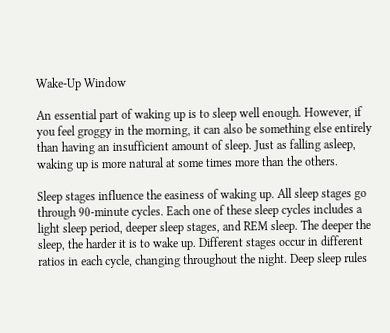Wake-Up Window

An essential part of waking up is to sleep well enough. However, if you feel groggy in the morning, it can also be something else entirely than having an insufficient amount of sleep. Just as falling asleep, waking up is more natural at some times more than the others.

Sleep stages influence the easiness of waking up. All sleep stages go through 90-minute cycles. Each one of these sleep cycles includes a light sleep period, deeper sleep stages, and REM sleep. The deeper the sleep, the harder it is to wake up. Different stages occur in different ratios in each cycle, changing throughout the night. Deep sleep rules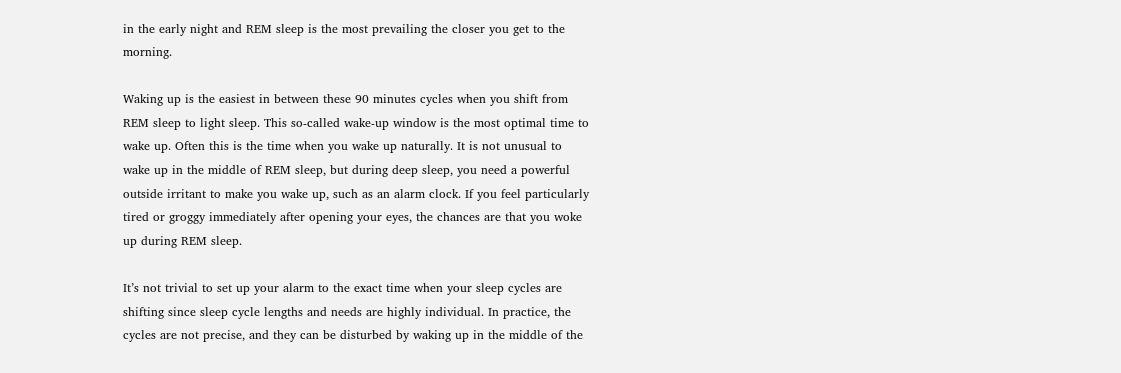in the early night and REM sleep is the most prevailing the closer you get to the morning.

Waking up is the easiest in between these 90 minutes cycles when you shift from REM sleep to light sleep. This so-called wake-up window is the most optimal time to wake up. Often this is the time when you wake up naturally. It is not unusual to wake up in the middle of REM sleep, but during deep sleep, you need a powerful outside irritant to make you wake up, such as an alarm clock. If you feel particularly tired or groggy immediately after opening your eyes, the chances are that you woke up during REM sleep.

It’s not trivial to set up your alarm to the exact time when your sleep cycles are shifting since sleep cycle lengths and needs are highly individual. In practice, the cycles are not precise, and they can be disturbed by waking up in the middle of the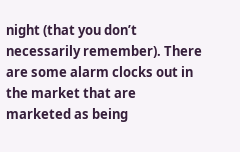night (that you don’t necessarily remember). There are some alarm clocks out in the market that are marketed as being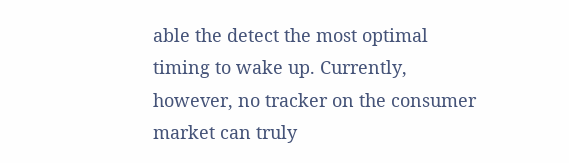able the detect the most optimal timing to wake up. Currently, however, no tracker on the consumer market can truly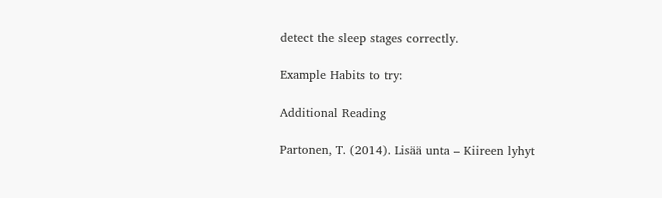detect the sleep stages correctly.

Example Habits to try:

Additional Reading

Partonen, T. (2014). Lisää unta – Kiireen lyhyt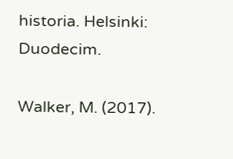historia. Helsinki: Duodecim.

Walker, M. (2017).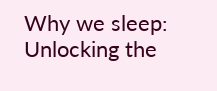Why we sleep: Unlocking the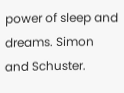power of sleep and dreams. Simon and Schuster.